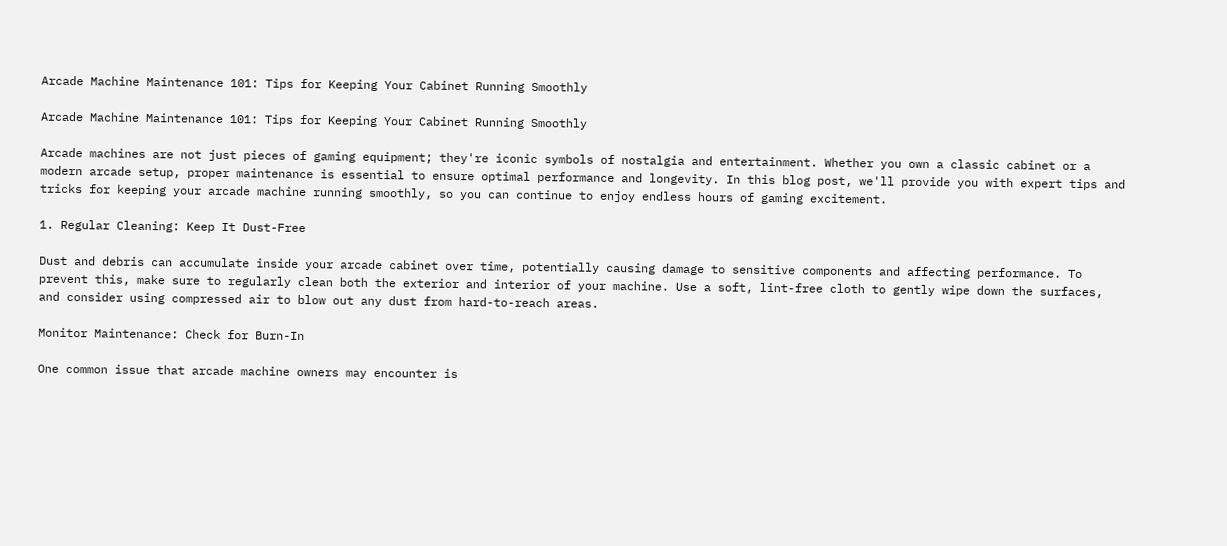Arcade Machine Maintenance 101: Tips for Keeping Your Cabinet Running Smoothly

Arcade Machine Maintenance 101: Tips for Keeping Your Cabinet Running Smoothly

Arcade machines are not just pieces of gaming equipment; they're iconic symbols of nostalgia and entertainment. Whether you own a classic cabinet or a modern arcade setup, proper maintenance is essential to ensure optimal performance and longevity. In this blog post, we'll provide you with expert tips and tricks for keeping your arcade machine running smoothly, so you can continue to enjoy endless hours of gaming excitement.

1. Regular Cleaning: Keep It Dust-Free

Dust and debris can accumulate inside your arcade cabinet over time, potentially causing damage to sensitive components and affecting performance. To prevent this, make sure to regularly clean both the exterior and interior of your machine. Use a soft, lint-free cloth to gently wipe down the surfaces, and consider using compressed air to blow out any dust from hard-to-reach areas.

Monitor Maintenance: Check for Burn-In

One common issue that arcade machine owners may encounter is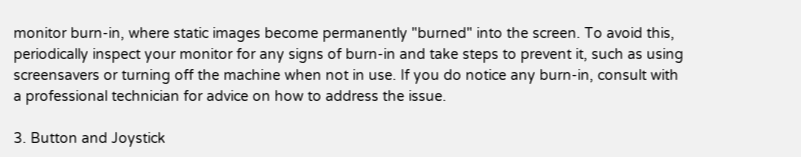monitor burn-in, where static images become permanently "burned" into the screen. To avoid this, periodically inspect your monitor for any signs of burn-in and take steps to prevent it, such as using screensavers or turning off the machine when not in use. If you do notice any burn-in, consult with a professional technician for advice on how to address the issue.

3. Button and Joystick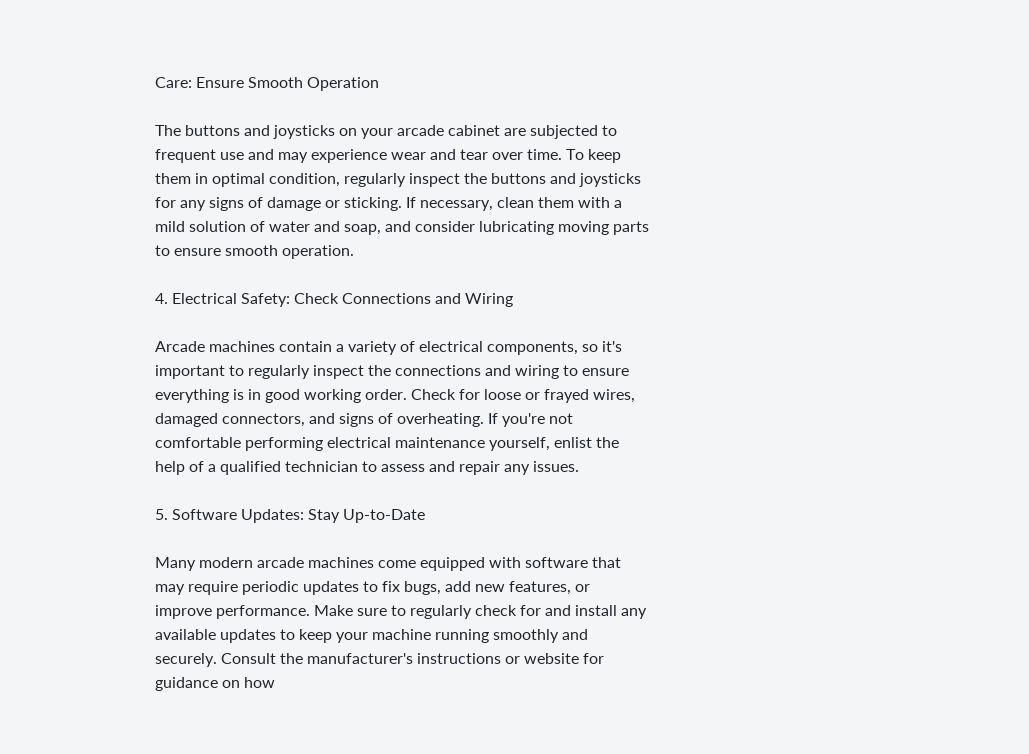Care: Ensure Smooth Operation

The buttons and joysticks on your arcade cabinet are subjected to frequent use and may experience wear and tear over time. To keep them in optimal condition, regularly inspect the buttons and joysticks for any signs of damage or sticking. If necessary, clean them with a mild solution of water and soap, and consider lubricating moving parts to ensure smooth operation.

4. Electrical Safety: Check Connections and Wiring

Arcade machines contain a variety of electrical components, so it's important to regularly inspect the connections and wiring to ensure everything is in good working order. Check for loose or frayed wires, damaged connectors, and signs of overheating. If you're not comfortable performing electrical maintenance yourself, enlist the help of a qualified technician to assess and repair any issues.

5. Software Updates: Stay Up-to-Date

Many modern arcade machines come equipped with software that may require periodic updates to fix bugs, add new features, or improve performance. Make sure to regularly check for and install any available updates to keep your machine running smoothly and securely. Consult the manufacturer's instructions or website for guidance on how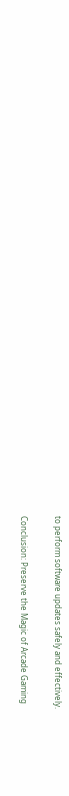to perform software updates safely and effectively.

Conclusion: Preserve the Magic of Arcade Gaming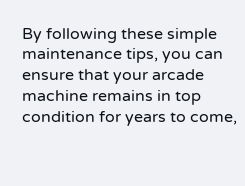By following these simple maintenance tips, you can ensure that your arcade machine remains in top condition for years to come,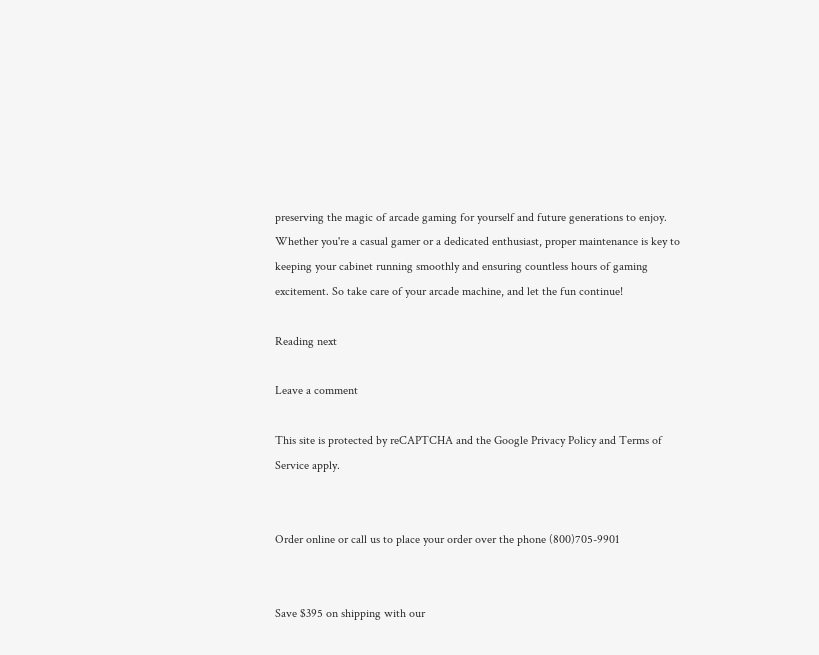preserving the magic of arcade gaming for yourself and future generations to enjoy. Whether you're a casual gamer or a dedicated enthusiast, proper maintenance is key to keeping your cabinet running smoothly and ensuring countless hours of gaming excitement. So take care of your arcade machine, and let the fun continue!

Reading next

Leave a comment

This site is protected by reCAPTCHA and the Google Privacy Policy and Terms of Service apply.


Order online or call us to place your order over the phone (800)705-9901


Save $395 on shipping with our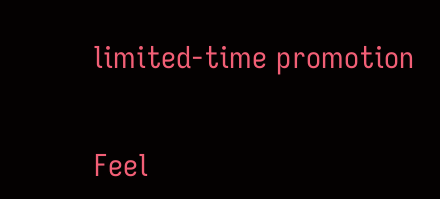limited-time promotion


Feel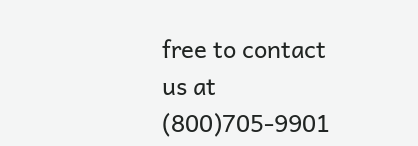free to contact us at (800)705-9901